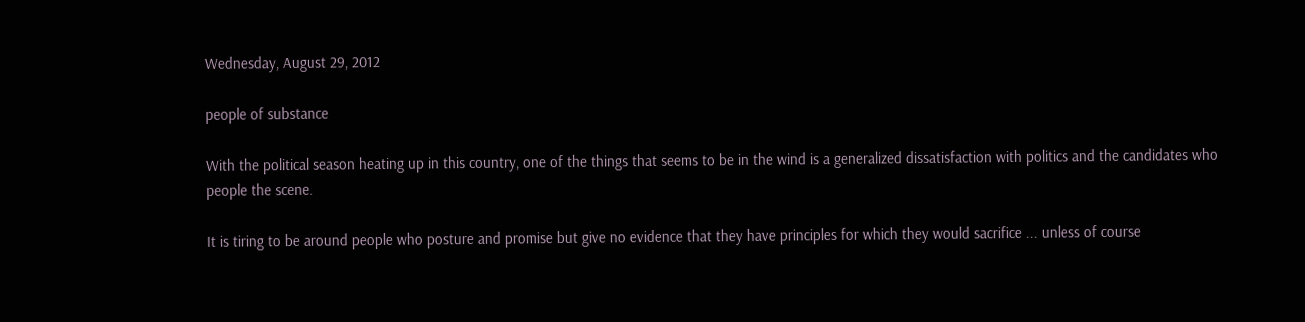Wednesday, August 29, 2012

people of substance

With the political season heating up in this country, one of the things that seems to be in the wind is a generalized dissatisfaction with politics and the candidates who people the scene.

It is tiring to be around people who posture and promise but give no evidence that they have principles for which they would sacrifice ... unless of course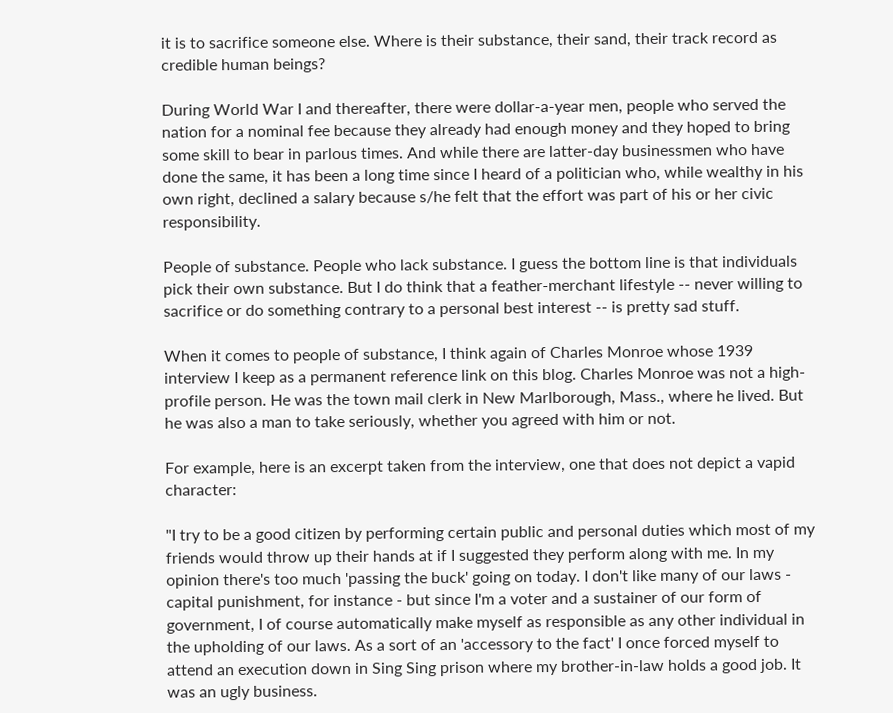it is to sacrifice someone else. Where is their substance, their sand, their track record as credible human beings?

During World War I and thereafter, there were dollar-a-year men, people who served the nation for a nominal fee because they already had enough money and they hoped to bring some skill to bear in parlous times. And while there are latter-day businessmen who have done the same, it has been a long time since I heard of a politician who, while wealthy in his own right, declined a salary because s/he felt that the effort was part of his or her civic responsibility.

People of substance. People who lack substance. I guess the bottom line is that individuals pick their own substance. But I do think that a feather-merchant lifestyle -- never willing to sacrifice or do something contrary to a personal best interest -- is pretty sad stuff.

When it comes to people of substance, I think again of Charles Monroe whose 1939 interview I keep as a permanent reference link on this blog. Charles Monroe was not a high-profile person. He was the town mail clerk in New Marlborough, Mass., where he lived. But he was also a man to take seriously, whether you agreed with him or not.

For example, here is an excerpt taken from the interview, one that does not depict a vapid character:

"I try to be a good citizen by performing certain public and personal duties which most of my friends would throw up their hands at if I suggested they perform along with me. In my opinion there's too much 'passing the buck' going on today. I don't like many of our laws - capital punishment, for instance - but since I'm a voter and a sustainer of our form of government, I of course automatically make myself as responsible as any other individual in the upholding of our laws. As a sort of an 'accessory to the fact' I once forced myself to attend an execution down in Sing Sing prison where my brother-in-law holds a good job. It was an ugly business.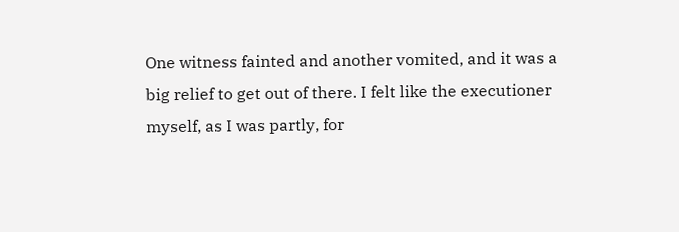One witness fainted and another vomited, and it was a big relief to get out of there. I felt like the executioner myself, as I was partly, for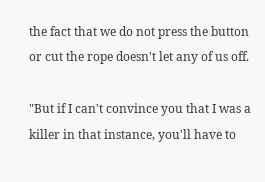the fact that we do not press the button or cut the rope doesn't let any of us off.

"But if I can't convince you that I was a killer in that instance, you'll have to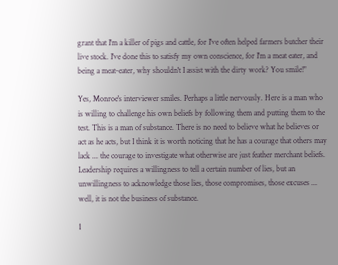grant that I'm a killer of pigs and cattle, for I've often helped farmers butcher their live stock. I've done this to satisfy my own conscience, for I'm a meat eater, and being a meat-eater, why shouldn't I assist with the dirty work? You smile!"

Yes, Monroe's interviewer smiles. Perhaps a little nervously. Here is a man who is willing to challenge his own beliefs by following them and putting them to the test. This is a man of substance. There is no need to believe what he believes or act as he acts, but I think it is worth noticing that he has a courage that others may lack ... the courage to investigate what otherwise are just feather merchant beliefs. Leadership requires a willingness to tell a certain number of lies, but an unwillingness to acknowledge those lies, those compromises, those excuses ... well, it is not the business of substance.

1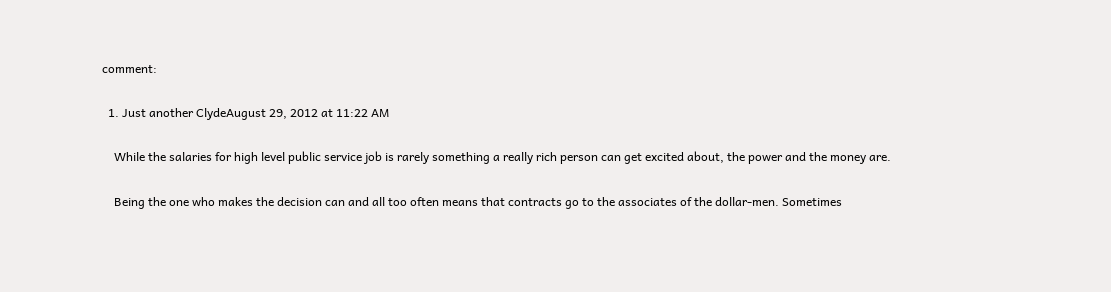comment:

  1. Just another ClydeAugust 29, 2012 at 11:22 AM

    While the salaries for high level public service job is rarely something a really rich person can get excited about, the power and the money are.

    Being the one who makes the decision can and all too often means that contracts go to the associates of the dollar-men. Sometimes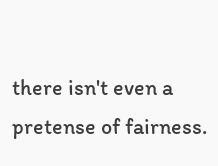there isn't even a pretense of fairness.